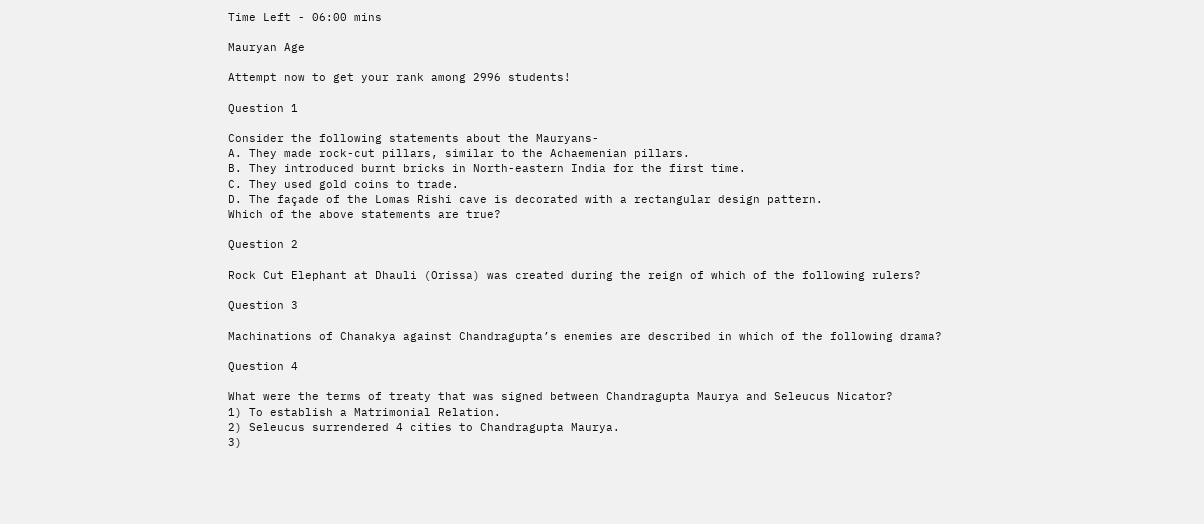Time Left - 06:00 mins

Mauryan Age

Attempt now to get your rank among 2996 students!

Question 1

Consider the following statements about the Mauryans-
A. They made rock-cut pillars, similar to the Achaemenian pillars.
B. They introduced burnt bricks in North-eastern India for the first time.
C. They used gold coins to trade.
D. The façade of the Lomas Rishi cave is decorated with a rectangular design pattern.
Which of the above statements are true?

Question 2

Rock Cut Elephant at Dhauli (Orissa) was created during the reign of which of the following rulers?

Question 3

Machinations of Chanakya against Chandragupta’s enemies are described in which of the following drama?

Question 4

What were the terms of treaty that was signed between Chandragupta Maurya and Seleucus Nicator?
1) To establish a Matrimonial Relation.
2) Seleucus surrendered 4 cities to Chandragupta Maurya.
3)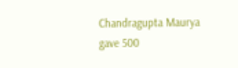Chandragupta Maurya gave 500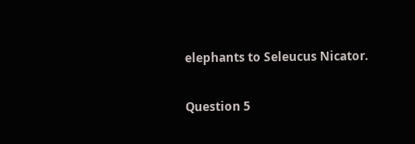elephants to Seleucus Nicator.

Question 5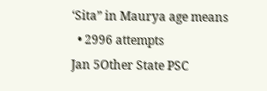‘Sita” in Maurya age means
  • 2996 attempts
Jan 5Other State PSC